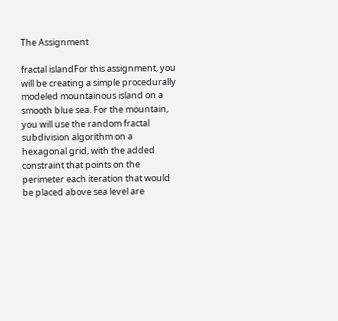The Assignment

fractal islandFor this assignment, you will be creating a simple procedurally modeled mountainous island on a smooth blue sea. For the mountain, you will use the random fractal subdivision algorithm on a hexagonal grid, with the added constraint that points on the perimeter each iteration that would be placed above sea level are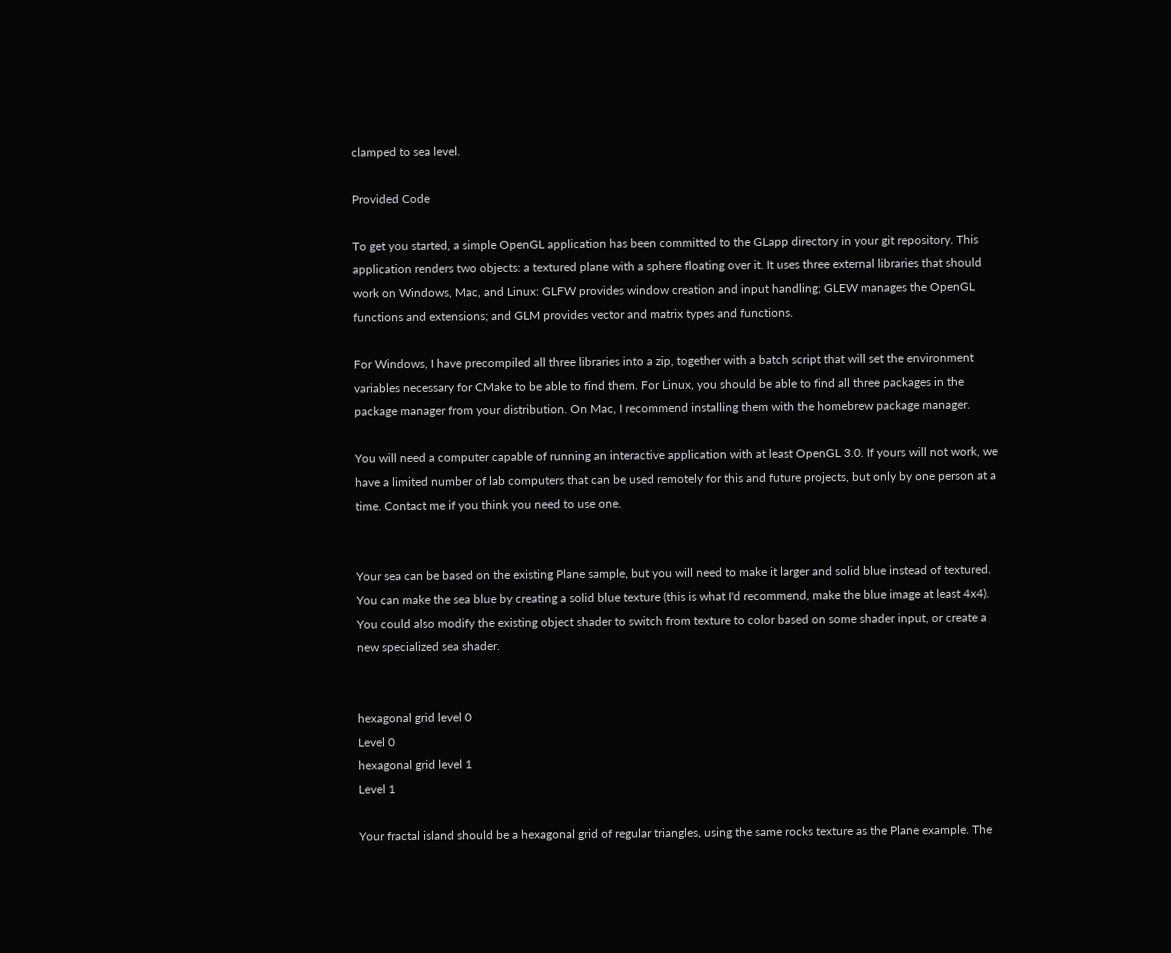clamped to sea level.

Provided Code

To get you started, a simple OpenGL application has been committed to the GLapp directory in your git repository. This application renders two objects: a textured plane with a sphere floating over it. It uses three external libraries that should work on Windows, Mac, and Linux: GLFW provides window creation and input handling; GLEW manages the OpenGL functions and extensions; and GLM provides vector and matrix types and functions.

For Windows, I have precompiled all three libraries into a zip, together with a batch script that will set the environment variables necessary for CMake to be able to find them. For Linux, you should be able to find all three packages in the package manager from your distribution. On Mac, I recommend installing them with the homebrew package manager.

You will need a computer capable of running an interactive application with at least OpenGL 3.0. If yours will not work, we have a limited number of lab computers that can be used remotely for this and future projects, but only by one person at a time. Contact me if you think you need to use one.


Your sea can be based on the existing Plane sample, but you will need to make it larger and solid blue instead of textured. You can make the sea blue by creating a solid blue texture (this is what I'd recommend, make the blue image at least 4x4). You could also modify the existing object shader to switch from texture to color based on some shader input, or create a new specialized sea shader.


hexagonal grid level 0
Level 0
hexagonal grid level 1
Level 1

Your fractal island should be a hexagonal grid of regular triangles, using the same rocks texture as the Plane example. The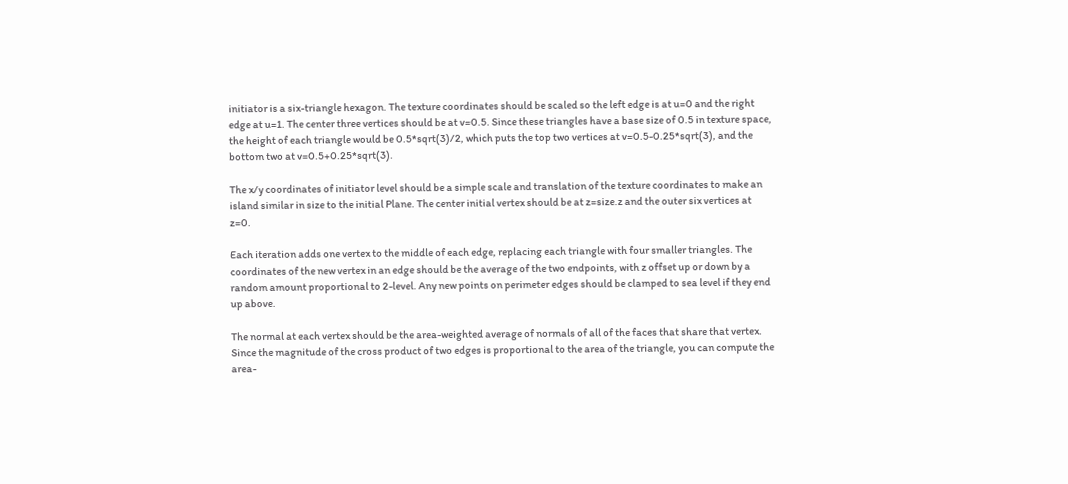initiator is a six-triangle hexagon. The texture coordinates should be scaled so the left edge is at u=0 and the right edge at u=1. The center three vertices should be at v=0.5. Since these triangles have a base size of 0.5 in texture space, the height of each triangle would be 0.5*sqrt(3)/2, which puts the top two vertices at v=0.5-0.25*sqrt(3), and the bottom two at v=0.5+0.25*sqrt(3).

The x/y coordinates of initiator level should be a simple scale and translation of the texture coordinates to make an island similar in size to the initial Plane. The center initial vertex should be at z=size.z and the outer six vertices at z=0.

Each iteration adds one vertex to the middle of each edge, replacing each triangle with four smaller triangles. The coordinates of the new vertex in an edge should be the average of the two endpoints, with z offset up or down by a random amount proportional to 2-level. Any new points on perimeter edges should be clamped to sea level if they end up above.

The normal at each vertex should be the area-weighted average of normals of all of the faces that share that vertex. Since the magnitude of the cross product of two edges is proportional to the area of the triangle, you can compute the area-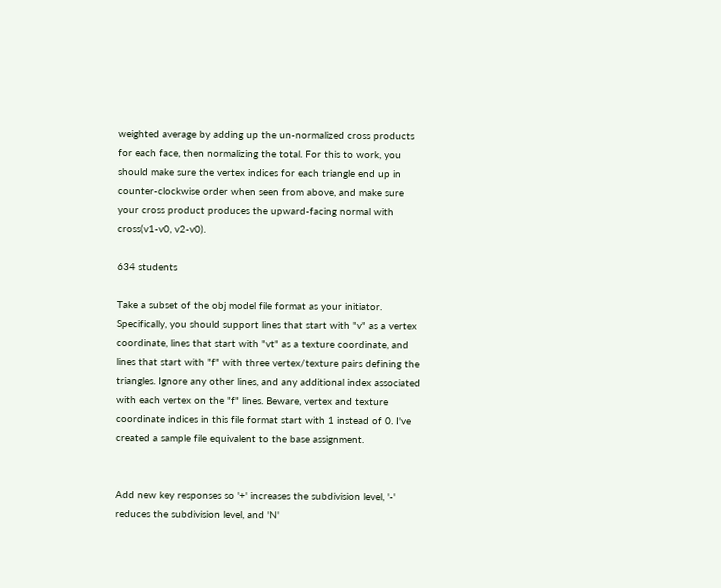weighted average by adding up the un-normalized cross products for each face, then normalizing the total. For this to work, you should make sure the vertex indices for each triangle end up in counter-clockwise order when seen from above, and make sure your cross product produces the upward-facing normal with cross(v1-v0, v2-v0).

634 students

Take a subset of the obj model file format as your initiator. Specifically, you should support lines that start with "v" as a vertex coordinate, lines that start with "vt" as a texture coordinate, and lines that start with "f" with three vertex/texture pairs defining the triangles. Ignore any other lines, and any additional index associated with each vertex on the "f" lines. Beware, vertex and texture coordinate indices in this file format start with 1 instead of 0. I've created a sample file equivalent to the base assignment.


Add new key responses so '+' increases the subdivision level, '-' reduces the subdivision level, and 'N'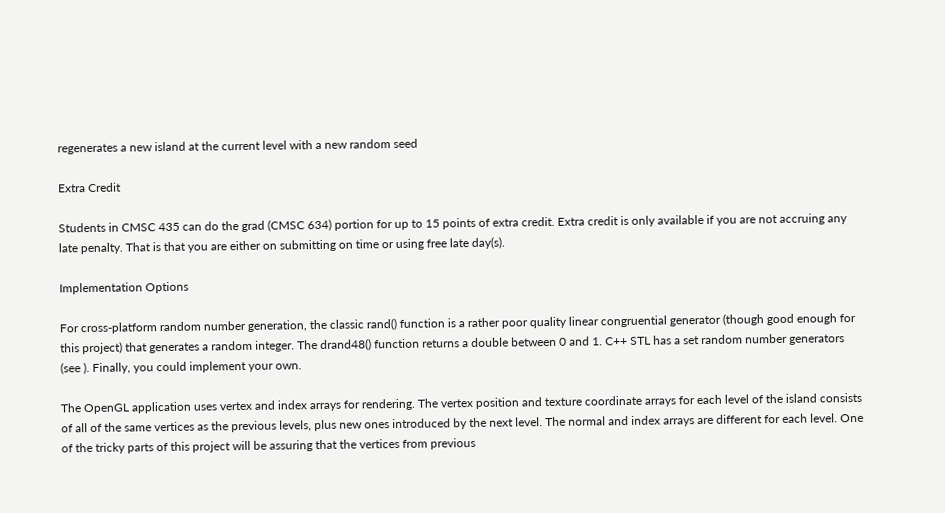regenerates a new island at the current level with a new random seed

Extra Credit

Students in CMSC 435 can do the grad (CMSC 634) portion for up to 15 points of extra credit. Extra credit is only available if you are not accruing any late penalty. That is that you are either on submitting on time or using free late day(s).

Implementation Options

For cross-platform random number generation, the classic rand() function is a rather poor quality linear congruential generator (though good enough for this project) that generates a random integer. The drand48() function returns a double between 0 and 1. C++ STL has a set random number generators (see ). Finally, you could implement your own.

The OpenGL application uses vertex and index arrays for rendering. The vertex position and texture coordinate arrays for each level of the island consists of all of the same vertices as the previous levels, plus new ones introduced by the next level. The normal and index arrays are different for each level. One of the tricky parts of this project will be assuring that the vertices from previous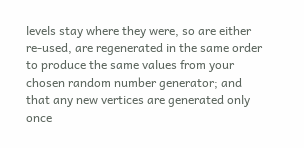levels stay where they were, so are either re-used, are regenerated in the same order to produce the same values from your chosen random number generator; and that any new vertices are generated only once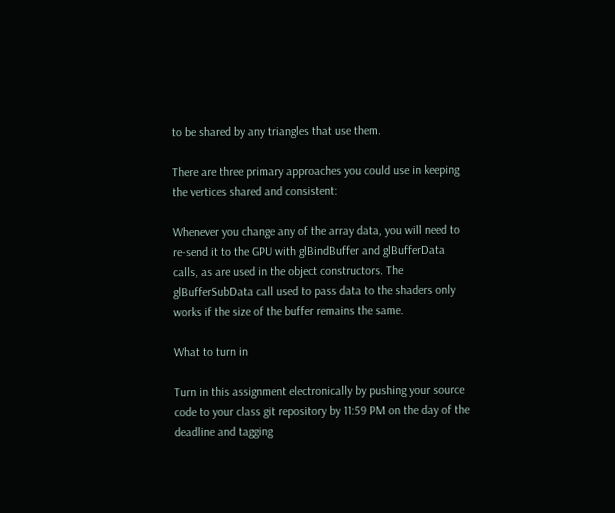to be shared by any triangles that use them.

There are three primary approaches you could use in keeping the vertices shared and consistent:

Whenever you change any of the array data, you will need to re-send it to the GPU with glBindBuffer and glBufferData calls, as are used in the object constructors. The glBufferSubData call used to pass data to the shaders only works if the size of the buffer remains the same.

What to turn in

Turn in this assignment electronically by pushing your source code to your class git repository by 11:59 PM on the day of the deadline and tagging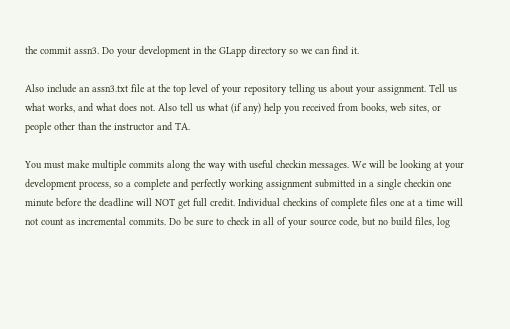the commit assn3. Do your development in the GLapp directory so we can find it.

Also include an assn3.txt file at the top level of your repository telling us about your assignment. Tell us what works, and what does not. Also tell us what (if any) help you received from books, web sites, or people other than the instructor and TA.

You must make multiple commits along the way with useful checkin messages. We will be looking at your development process, so a complete and perfectly working assignment submitted in a single checkin one minute before the deadline will NOT get full credit. Individual checkins of complete files one at a time will not count as incremental commits. Do be sure to check in all of your source code, but no build files, log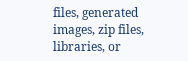files, generated images, zip files, libraries, or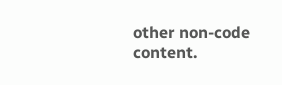other non-code content.